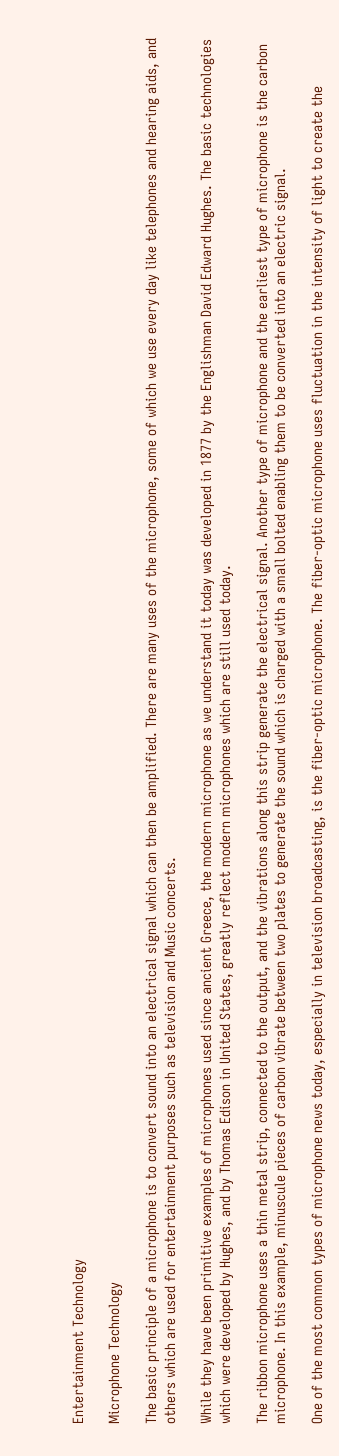Entertainment Technology

Microphone Technology

The basic principle of a microphone is to convert sound into an electrical signal which can then be amplified. There are many uses of the microphone, some of which we use every day like telephones and hearing aids, and others which are used for entertainment purposes such as television and Music concerts.

While they have been primitive examples of microphones used since ancient Greece, the modern microphone as we understand it today was developed in 1877 by the Englishman David Edward Hughes. The basic technologies which were developed by Hughes, and by Thomas Edison in United States, greatly reflect modern microphones which are still used today.

The ribbon microphone uses a thin metal strip, connected to the output, and the vibrations along this strip generate the electrical signal. Another type of microphone and the earliest type of microphone is the carbon microphone. In this example, minuscule pieces of carbon vibrate between two plates to generate the sound which is charged with a small bolted enabling them to be converted into an electric signal.

One of the most common types of microphone news today, especially in television broadcasting, is the fiber-optic microphone. The fiber-optic microphone uses fluctuation in the intensity of light to create the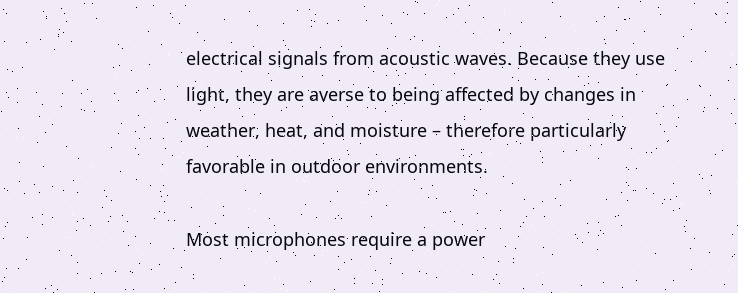electrical signals from acoustic waves. Because they use light, they are averse to being affected by changes in weather, heat, and moisture – therefore particularly favorable in outdoor environments.

Most microphones require a power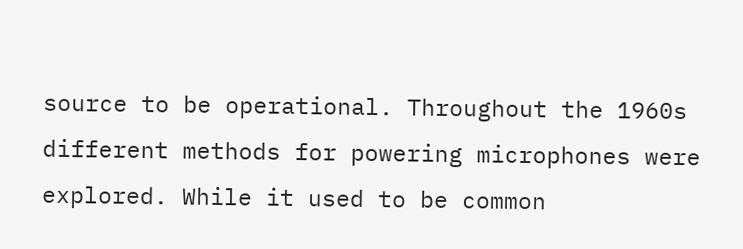source to be operational. Throughout the 1960s different methods for powering microphones were explored. While it used to be common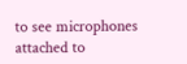to see microphones attached to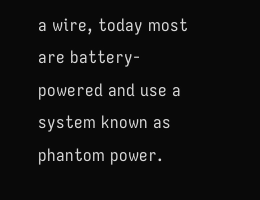a wire, today most are battery-powered and use a system known as phantom power.